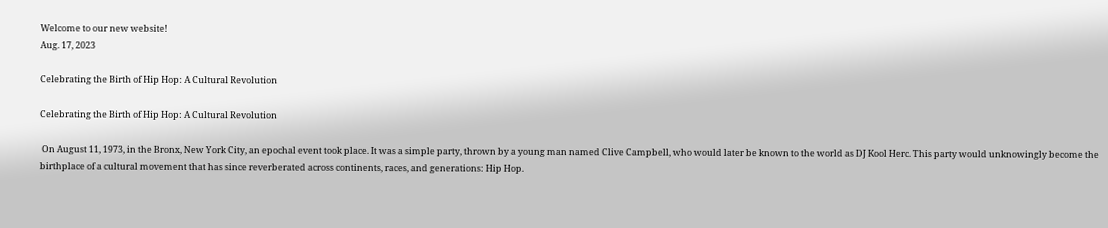Welcome to our new website!
Aug. 17, 2023

Celebrating the Birth of Hip Hop: A Cultural Revolution

Celebrating the Birth of Hip Hop: A Cultural Revolution

 On August 11, 1973, in the Bronx, New York City, an epochal event took place. It was a simple party, thrown by a young man named Clive Campbell, who would later be known to the world as DJ Kool Herc. This party would unknowingly become the birthplace of a cultural movement that has since reverberated across continents, races, and generations: Hip Hop.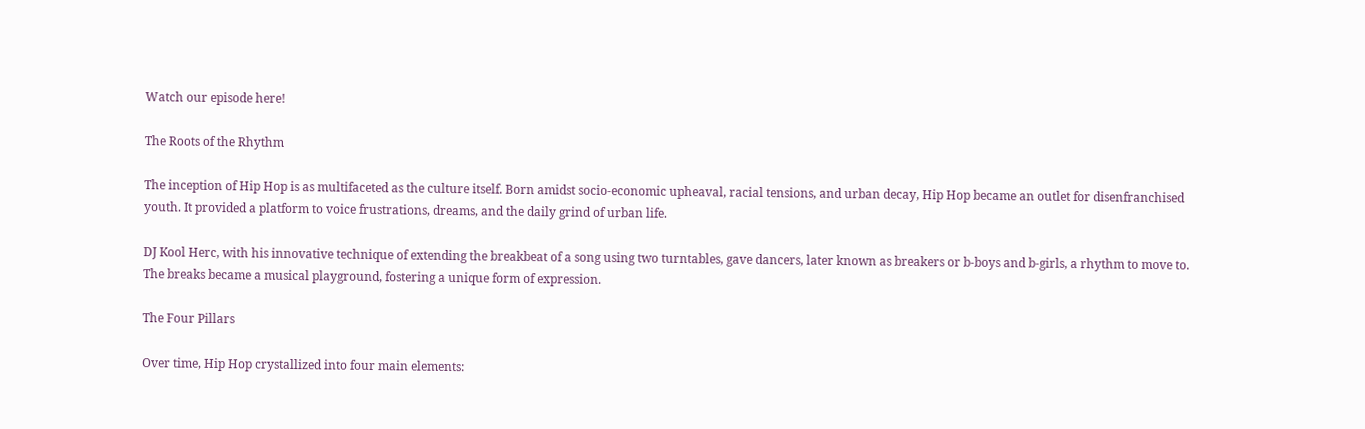Watch our episode here!

The Roots of the Rhythm

The inception of Hip Hop is as multifaceted as the culture itself. Born amidst socio-economic upheaval, racial tensions, and urban decay, Hip Hop became an outlet for disenfranchised youth. It provided a platform to voice frustrations, dreams, and the daily grind of urban life.

DJ Kool Herc, with his innovative technique of extending the breakbeat of a song using two turntables, gave dancers, later known as breakers or b-boys and b-girls, a rhythm to move to. The breaks became a musical playground, fostering a unique form of expression.

The Four Pillars

Over time, Hip Hop crystallized into four main elements: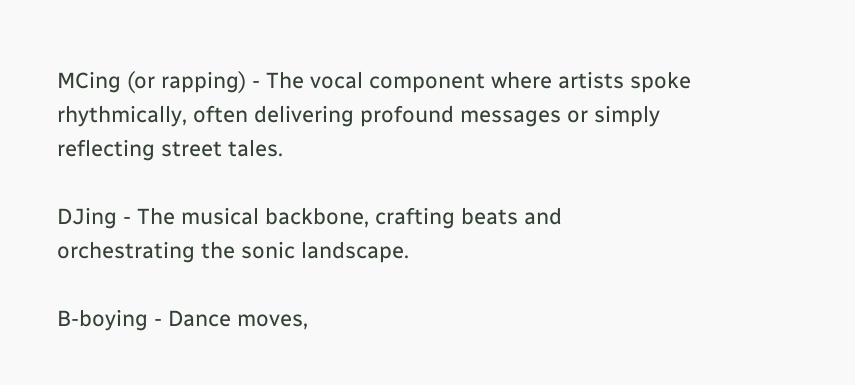MCing (or rapping) - The vocal component where artists spoke rhythmically, often delivering profound messages or simply reflecting street tales.

DJing - The musical backbone, crafting beats and orchestrating the sonic landscape.

B-boying - Dance moves,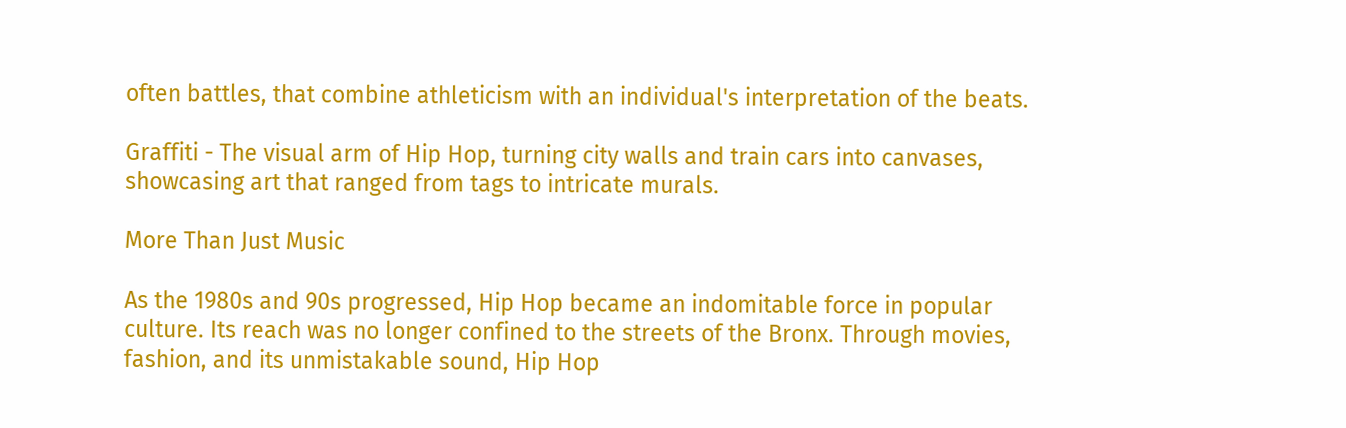often battles, that combine athleticism with an individual's interpretation of the beats.

Graffiti - The visual arm of Hip Hop, turning city walls and train cars into canvases, showcasing art that ranged from tags to intricate murals.

More Than Just Music

As the 1980s and 90s progressed, Hip Hop became an indomitable force in popular culture. Its reach was no longer confined to the streets of the Bronx. Through movies, fashion, and its unmistakable sound, Hip Hop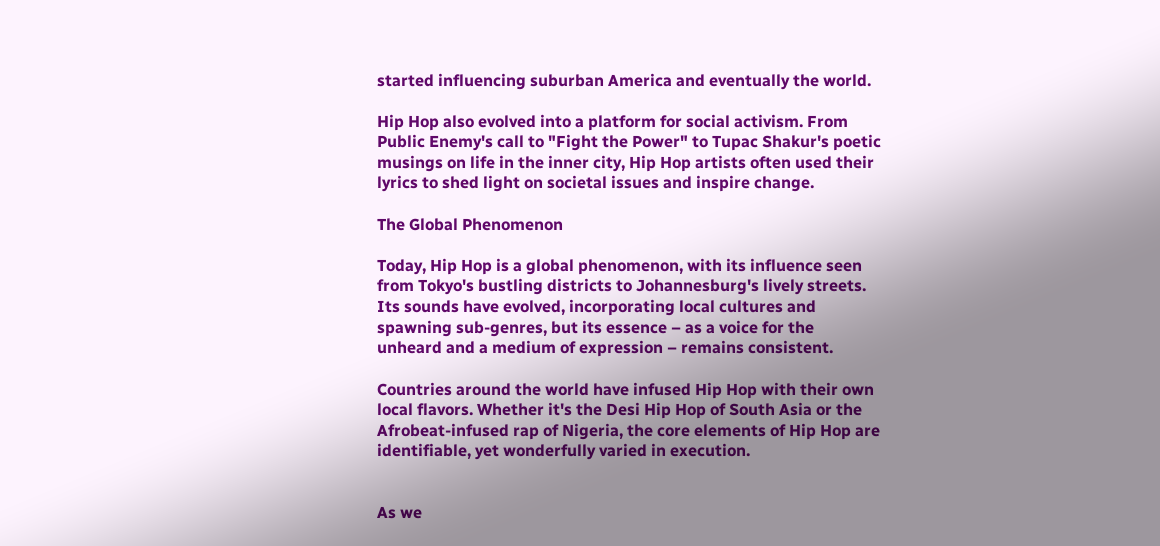started influencing suburban America and eventually the world.

Hip Hop also evolved into a platform for social activism. From Public Enemy's call to "Fight the Power" to Tupac Shakur's poetic musings on life in the inner city, Hip Hop artists often used their lyrics to shed light on societal issues and inspire change.

The Global Phenomenon

Today, Hip Hop is a global phenomenon, with its influence seen from Tokyo's bustling districts to Johannesburg's lively streets. Its sounds have evolved, incorporating local cultures and spawning sub-genres, but its essence – as a voice for the unheard and a medium of expression – remains consistent.

Countries around the world have infused Hip Hop with their own local flavors. Whether it's the Desi Hip Hop of South Asia or the Afrobeat-infused rap of Nigeria, the core elements of Hip Hop are identifiable, yet wonderfully varied in execution.


As we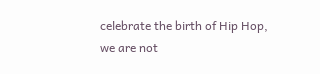celebrate the birth of Hip Hop, we are not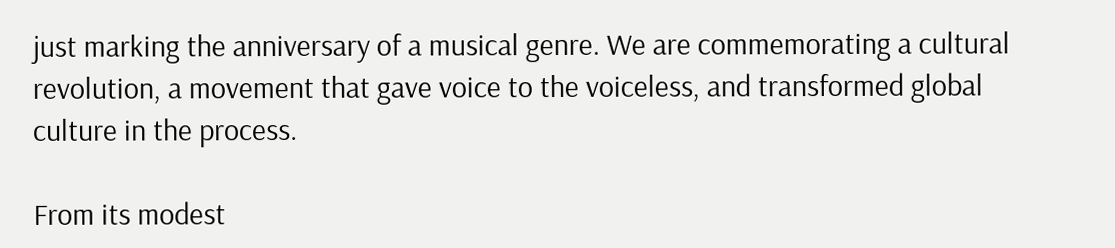just marking the anniversary of a musical genre. We are commemorating a cultural revolution, a movement that gave voice to the voiceless, and transformed global culture in the process.

From its modest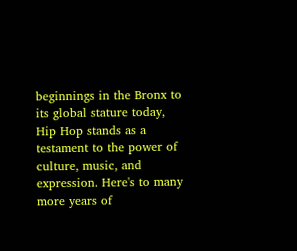beginnings in the Bronx to its global stature today, Hip Hop stands as a testament to the power of culture, music, and expression. Here's to many more years of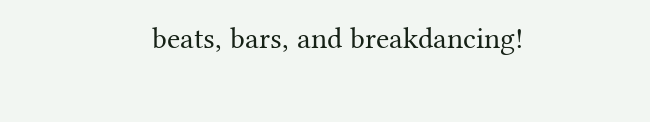beats, bars, and breakdancing!